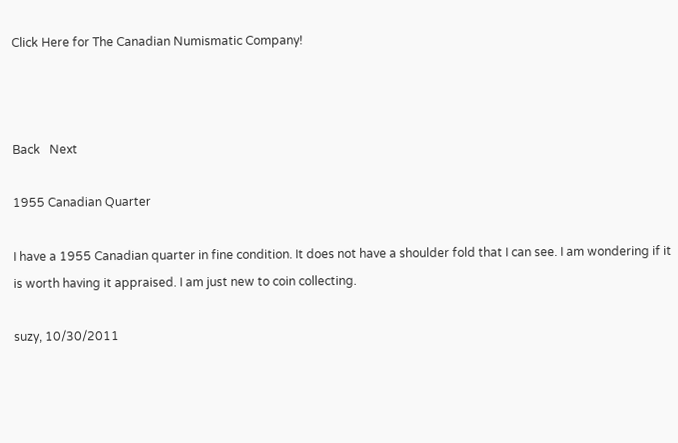Click Here for The Canadian Numismatic Company!



Back   Next

1955 Canadian Quarter

I have a 1955 Canadian quarter in fine condition. It does not have a shoulder fold that I can see. I am wondering if it is worth having it appraised. I am just new to coin collecting.

suzy, 10/30/2011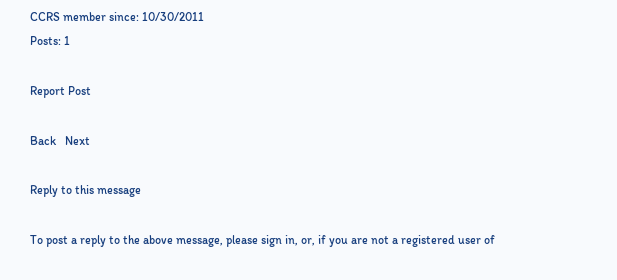CCRS member since: 10/30/2011
Posts: 1

Report Post

Back   Next

Reply to this message

To post a reply to the above message, please sign in, or, if you are not a registered user of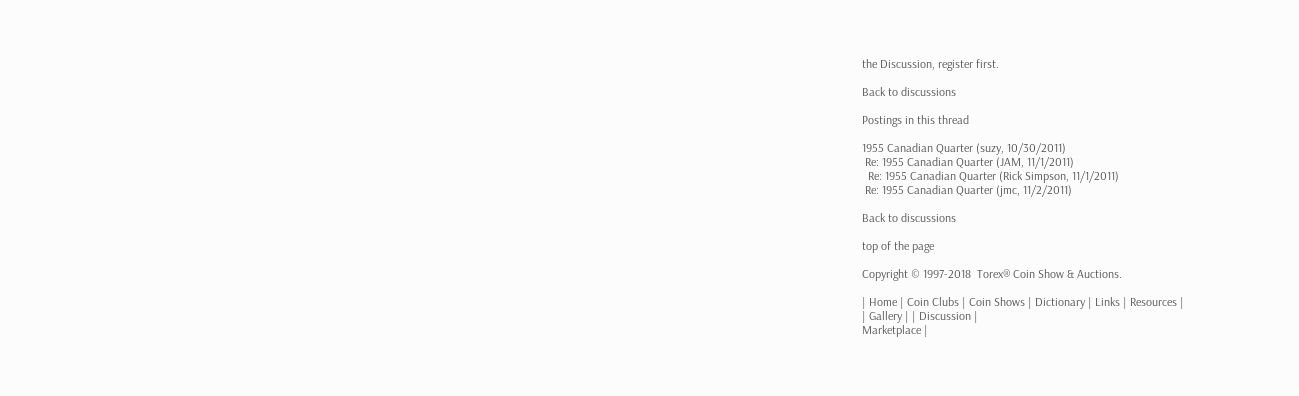the Discussion, register first.

Back to discussions

Postings in this thread

1955 Canadian Quarter (suzy, 10/30/2011)
 Re: 1955 Canadian Quarter (JAM, 11/1/2011)
  Re: 1955 Canadian Quarter (Rick Simpson, 11/1/2011)
 Re: 1955 Canadian Quarter (jmc, 11/2/2011)

Back to discussions

top of the page

Copyright © 1997-2018  Torex® Coin Show & Auctions.

| Home | Coin Clubs | Coin Shows | Dictionary | Links | Resources |
| Gallery | | Discussion |
Marketplace |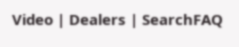Video | Dealers | SearchFAQ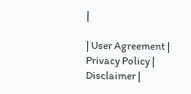|

| User Agreement | Privacy Policy | Disclaimer |